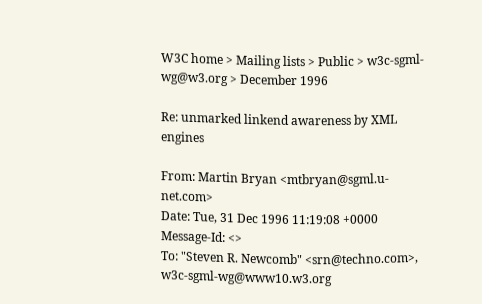W3C home > Mailing lists > Public > w3c-sgml-wg@w3.org > December 1996

Re: unmarked linkend awareness by XML engines

From: Martin Bryan <mtbryan@sgml.u-net.com>
Date: Tue, 31 Dec 1996 11:19:08 +0000
Message-Id: <>
To: "Steven R. Newcomb" <srn@techno.com>, w3c-sgml-wg@www10.w3.org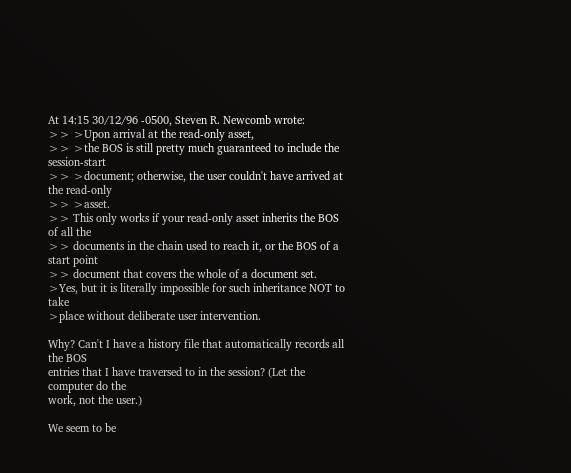At 14:15 30/12/96 -0500, Steven R. Newcomb wrote:
>> >Upon arrival at the read-only asset,
>> >the BOS is still pretty much guaranteed to include the session-start
>> >document; otherwise, the user couldn't have arrived at the read-only
>> >asset.
>> This only works if your read-only asset inherits the BOS of all the
>> documents in the chain used to reach it, or the BOS of a start point
>> document that covers the whole of a document set.
>Yes, but it is literally impossible for such inheritance NOT to take
>place without deliberate user intervention.

Why? Can't I have a history file that automatically records all the BOS
entries that I have traversed to in the session? (Let the computer do the
work, not the user.)

We seem to be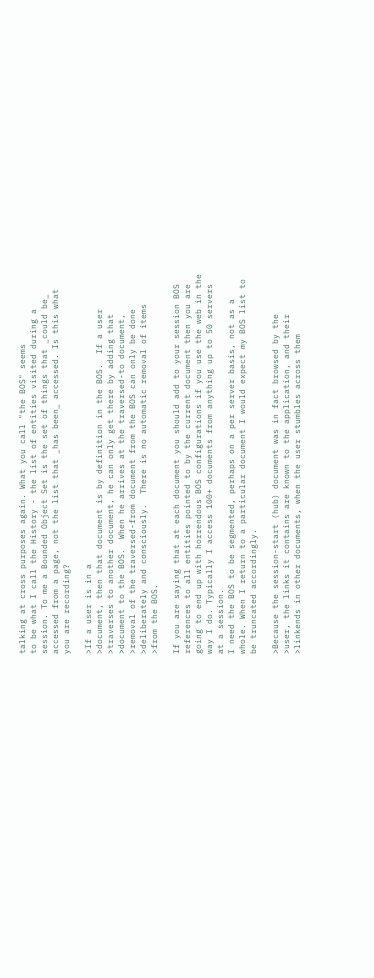talking at cross purposes again. What you call "the BOS" seems
to be what I call the History - the list of entities visited during a
session. To me a Bounded Object Set is the set of things that _could be_
accessed from a page, not the list that _has been_ accessed. Is this what
you are recording?

>If a user is in a
>document, then that document is by definition in the BOS.  If a user
>traverses to another document, he can only get there by adding that
>document to the BOS.  When he arrives at the traversed-to document,
>removal of the traversed-from document from the BOS can only be done
>deliberately and consciously.  There is no automatic removal of items
>from the BOS.

If you are saying that at each document you should add to your session BOS
references to all entities pointed to by the current document then you are
going to end up with horrendous BOS configurations if you use the web in the
way I do. Typically I access 100+ documents from anything up to 50 servers
at a session.
I need the BOS to be segmented, perhaps on a per server basis, not as a
whole. When I return to a particular document I would expect my BOS list to
be truncated accordingly.

>Because the session-start (hub) document was in fact browsed by the
>user, the links it contains are known to the application, and their
>linkends in other documents, when the user stumbles across them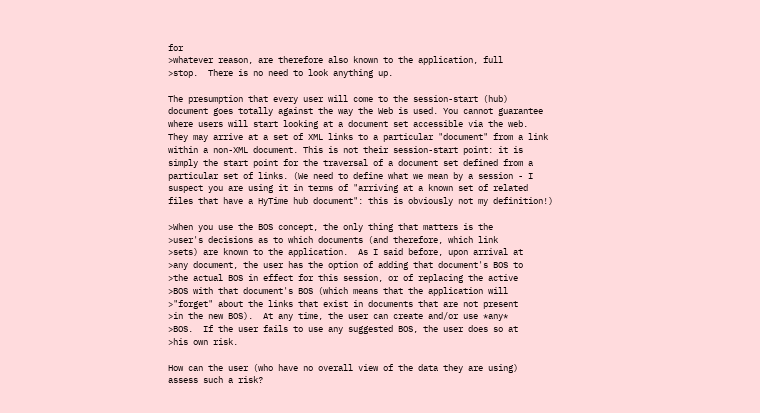for
>whatever reason, are therefore also known to the application, full
>stop.  There is no need to look anything up.

The presumption that every user will come to the session-start (hub)
document goes totally against the way the Web is used. You cannot guarantee
where users will start looking at a document set accessible via the web.
They may arrive at a set of XML links to a particular "document" from a link
within a non-XML document. This is not their session-start point: it is
simply the start point for the traversal of a document set defined from a
particular set of links. (We need to define what we mean by a session - I
suspect you are using it in terms of "arriving at a known set of related
files that have a HyTime hub document": this is obviously not my definition!)

>When you use the BOS concept, the only thing that matters is the
>user's decisions as to which documents (and therefore, which link
>sets) are known to the application.  As I said before, upon arrival at
>any document, the user has the option of adding that document's BOS to
>the actual BOS in effect for this session, or of replacing the active
>BOS with that document's BOS (which means that the application will
>"forget" about the links that exist in documents that are not present
>in the new BOS).  At any time, the user can create and/or use *any*
>BOS.  If the user fails to use any suggested BOS, the user does so at
>his own risk.

How can the user (who have no overall view of the data they are using)
assess such a risk?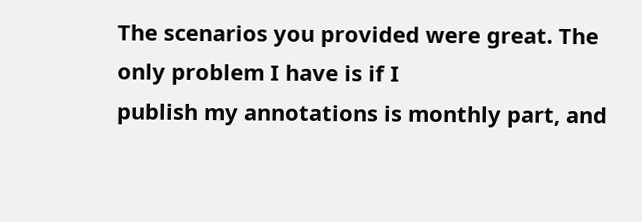The scenarios you provided were great. The only problem I have is if I
publish my annotations is monthly part, and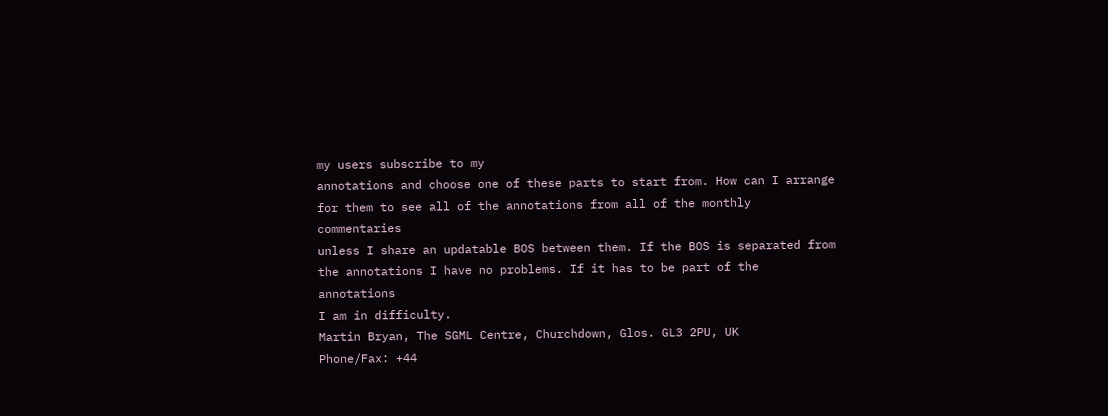my users subscribe to my
annotations and choose one of these parts to start from. How can I arrange
for them to see all of the annotations from all of the monthly commentaries
unless I share an updatable BOS between them. If the BOS is separated from
the annotations I have no problems. If it has to be part of the annotations
I am in difficulty.
Martin Bryan, The SGML Centre, Churchdown, Glos. GL3 2PU, UK
Phone/Fax: +44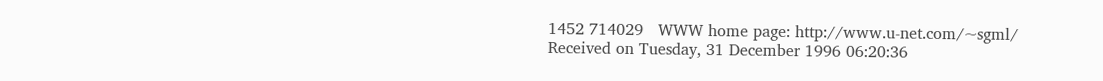1452 714029   WWW home page: http://www.u-net.com/~sgml/
Received on Tuesday, 31 December 1996 06:20:36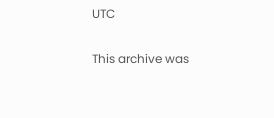UTC

This archive was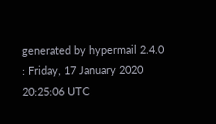generated by hypermail 2.4.0 : Friday, 17 January 2020 20:25:06 UTC